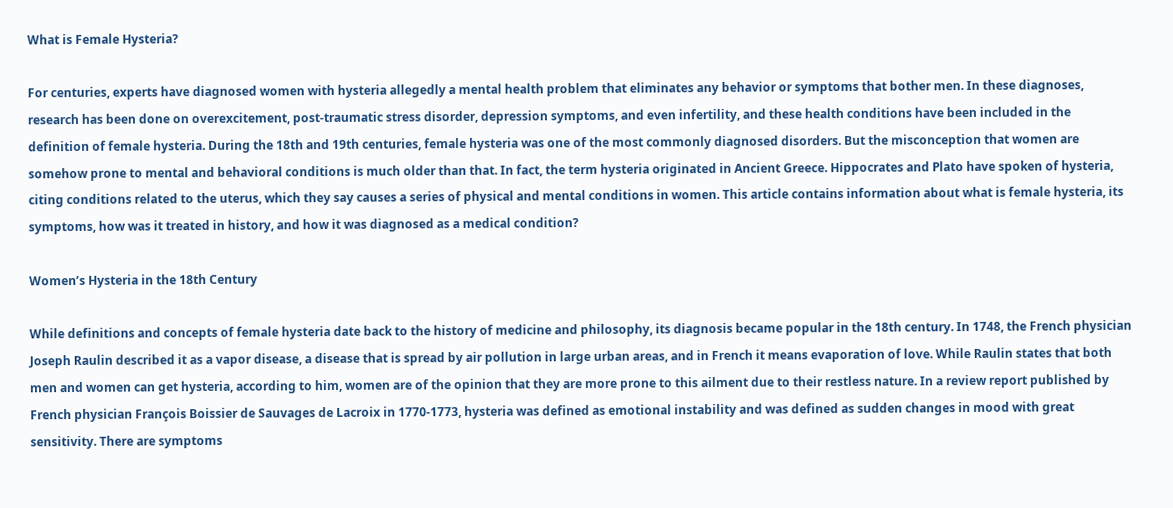What is Female Hysteria?

For centuries, experts have diagnosed women with hysteria allegedly a mental health problem that eliminates any behavior or symptoms that bother men. In these diagnoses, research has been done on overexcitement, post-traumatic stress disorder, depression symptoms, and even infertility, and these health conditions have been included in the definition of female hysteria. During the 18th and 19th centuries, female hysteria was one of the most commonly diagnosed disorders. But the misconception that women are somehow prone to mental and behavioral conditions is much older than that. In fact, the term hysteria originated in Ancient Greece. Hippocrates and Plato have spoken of hysteria, citing conditions related to the uterus, which they say causes a series of physical and mental conditions in women. This article contains information about what is female hysteria, its symptoms, how was it treated in history, and how it was diagnosed as a medical condition?

Women’s Hysteria in the 18th Century

While definitions and concepts of female hysteria date back to the history of medicine and philosophy, its diagnosis became popular in the 18th century. In 1748, the French physician Joseph Raulin described it as a vapor disease, a disease that is spread by air pollution in large urban areas, and in French it means evaporation of love. While Raulin states that both men and women can get hysteria, according to him, women are of the opinion that they are more prone to this ailment due to their restless nature. In a review report published by French physician François Boissier de Sauvages de Lacroix in 1770-1773, hysteria was defined as emotional instability and was defined as sudden changes in mood with great sensitivity. There are symptoms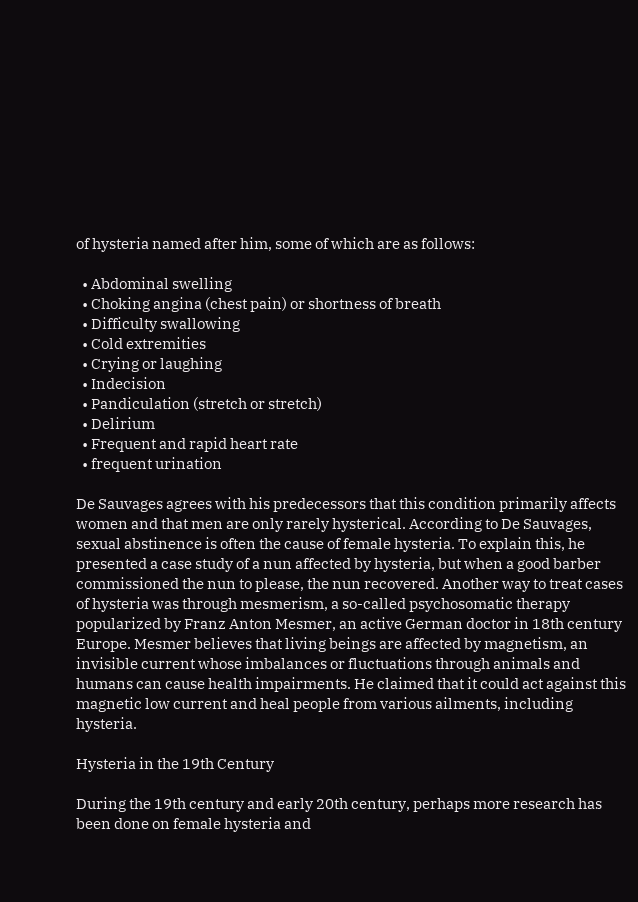of hysteria named after him, some of which are as follows:

  • Abdominal swelling
  • Choking angina (chest pain) or shortness of breath
  • Difficulty swallowing
  • Cold extremities
  • Crying or laughing
  • Indecision
  • Pandiculation (stretch or stretch)
  • Delirium
  • Frequent and rapid heart rate
  • frequent urination

De Sauvages agrees with his predecessors that this condition primarily affects women and that men are only rarely hysterical. According to De Sauvages, sexual abstinence is often the cause of female hysteria. To explain this, he presented a case study of a nun affected by hysteria, but when a good barber commissioned the nun to please, the nun recovered. Another way to treat cases of hysteria was through mesmerism, a so-called psychosomatic therapy popularized by Franz Anton Mesmer, an active German doctor in 18th century Europe. Mesmer believes that living beings are affected by magnetism, an invisible current whose imbalances or fluctuations through animals and humans can cause health impairments. He claimed that it could act against this magnetic low current and heal people from various ailments, including hysteria.

Hysteria in the 19th Century

During the 19th century and early 20th century, perhaps more research has been done on female hysteria and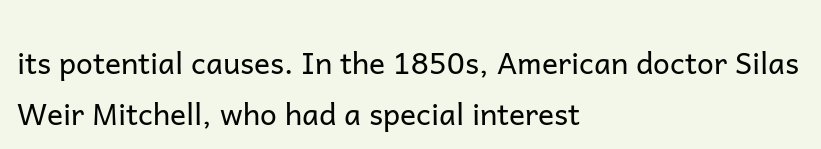its potential causes. In the 1850s, American doctor Silas Weir Mitchell, who had a special interest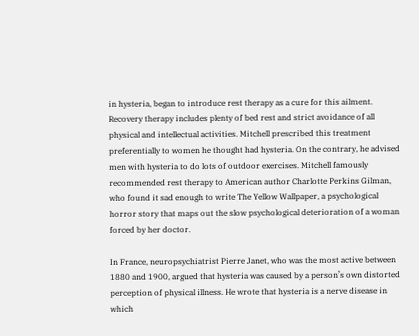in hysteria, began to introduce rest therapy as a cure for this ailment. Recovery therapy includes plenty of bed rest and strict avoidance of all physical and intellectual activities. Mitchell prescribed this treatment preferentially to women he thought had hysteria. On the contrary, he advised men with hysteria to do lots of outdoor exercises. Mitchell famously recommended rest therapy to American author Charlotte Perkins Gilman, who found it sad enough to write The Yellow Wallpaper, a psychological horror story that maps out the slow psychological deterioration of a woman forced by her doctor.

In France, neuropsychiatrist Pierre Janet, who was the most active between 1880 and 1900, argued that hysteria was caused by a person’s own distorted perception of physical illness. He wrote that hysteria is a nerve disease in which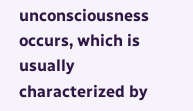unconsciousness occurs, which is usually characterized by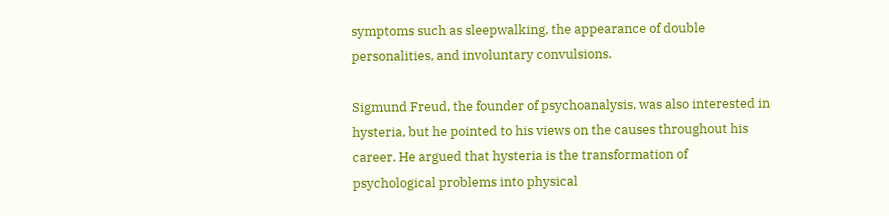symptoms such as sleepwalking, the appearance of double personalities, and involuntary convulsions.

Sigmund Freud, the founder of psychoanalysis, was also interested in hysteria, but he pointed to his views on the causes throughout his career. He argued that hysteria is the transformation of psychological problems into physical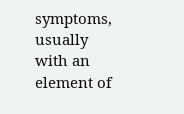symptoms, usually with an element of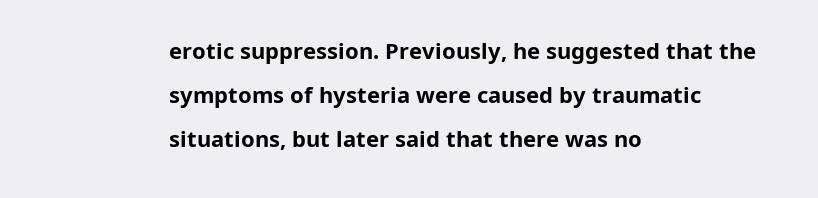erotic suppression. Previously, he suggested that the symptoms of hysteria were caused by traumatic situations, but later said that there was no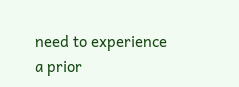need to experience a prior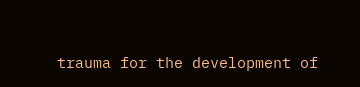trauma for the development of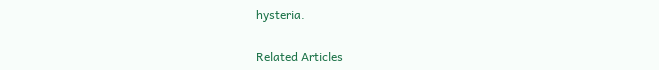hysteria.


Related Articles